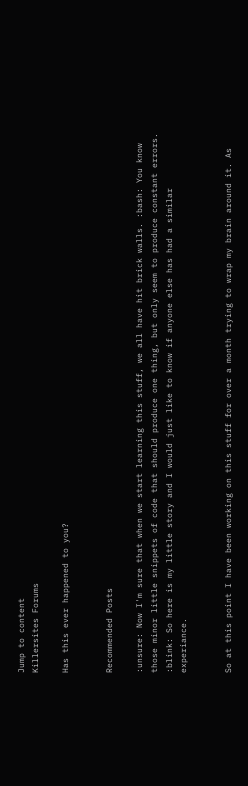Jump to content
Killersites Forums

Has this ever happened to you?


Recommended Posts

:unsure: Now I'm sure that when we start learning this stuff, we all have hit brick walls. :bash: You know those minor little snippets of code that should produce one thing, but only seem to produce constant errors. :blink: So here is my little story and I would just like to know if anyone else has had a similar experiance.


So at this point I have been working on this stuff for over a month trying to wrap my brain around it. As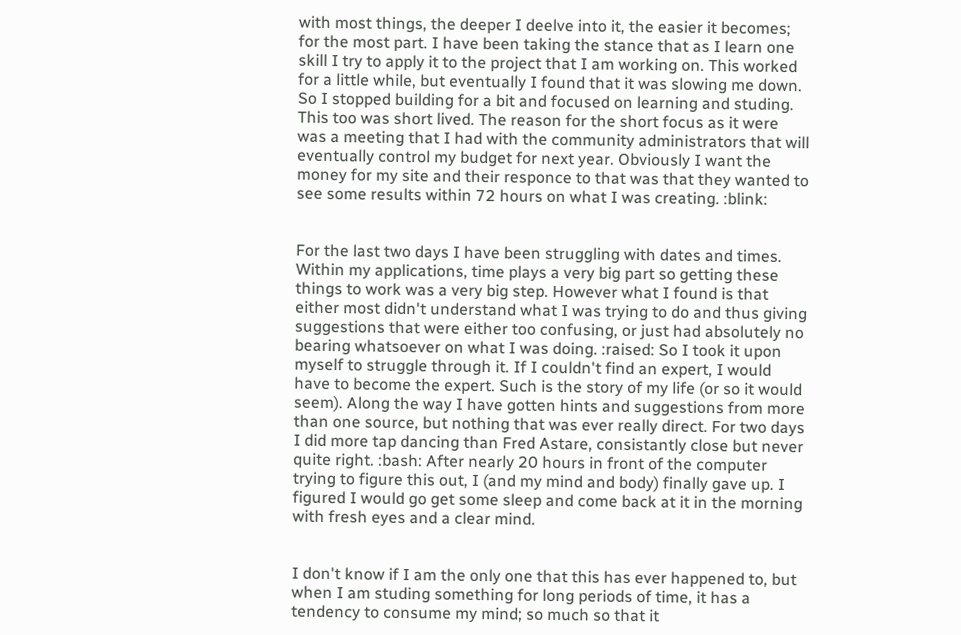with most things, the deeper I deelve into it, the easier it becomes; for the most part. I have been taking the stance that as I learn one skill I try to apply it to the project that I am working on. This worked for a little while, but eventually I found that it was slowing me down. So I stopped building for a bit and focused on learning and studing. This too was short lived. The reason for the short focus as it were was a meeting that I had with the community administrators that will eventually control my budget for next year. Obviously I want the money for my site and their responce to that was that they wanted to see some results within 72 hours on what I was creating. :blink:


For the last two days I have been struggling with dates and times. Within my applications, time plays a very big part so getting these things to work was a very big step. However what I found is that either most didn't understand what I was trying to do and thus giving suggestions that were either too confusing, or just had absolutely no bearing whatsoever on what I was doing. :raised: So I took it upon myself to struggle through it. If I couldn't find an expert, I would have to become the expert. Such is the story of my life (or so it would seem). Along the way I have gotten hints and suggestions from more than one source, but nothing that was ever really direct. For two days I did more tap dancing than Fred Astare, consistantly close but never quite right. :bash: After nearly 20 hours in front of the computer trying to figure this out, I (and my mind and body) finally gave up. I figured I would go get some sleep and come back at it in the morning with fresh eyes and a clear mind.


I don't know if I am the only one that this has ever happened to, but when I am studing something for long periods of time, it has a tendency to consume my mind; so much so that it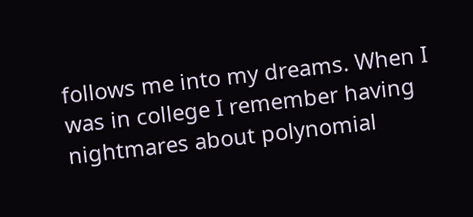follows me into my dreams. When I was in college I remember having nightmares about polynomial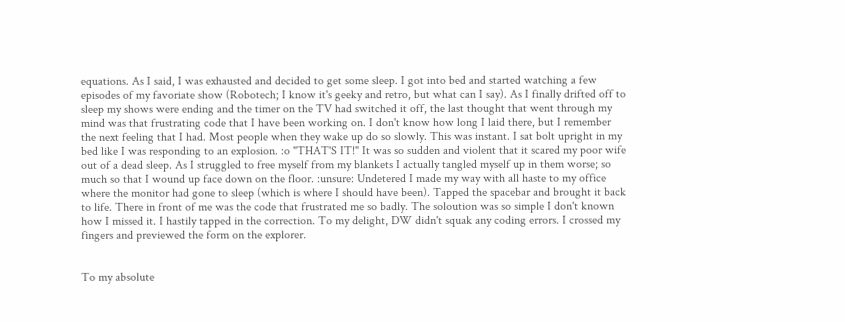equations. As I said, I was exhausted and decided to get some sleep. I got into bed and started watching a few episodes of my favoriate show (Robotech; I know it's geeky and retro, but what can I say). As I finally drifted off to sleep my shows were ending and the timer on the TV had switched it off, the last thought that went through my mind was that frustrating code that I have been working on. I don't know how long I laid there, but I remember the next feeling that I had. Most people when they wake up do so slowly. This was instant. I sat bolt upright in my bed like I was responding to an explosion. :o "THAT'S IT!" It was so sudden and violent that it scared my poor wife out of a dead sleep. As I struggled to free myself from my blankets I actually tangled myself up in them worse; so much so that I wound up face down on the floor. :unsure: Undetered I made my way with all haste to my office where the monitor had gone to sleep (which is where I should have been). Tapped the spacebar and brought it back to life. There in front of me was the code that frustrated me so badly. The soloution was so simple I don't known how I missed it. I hastily tapped in the correction. To my delight, DW didn't squak any coding errors. I crossed my fingers and previewed the form on the explorer.


To my absolute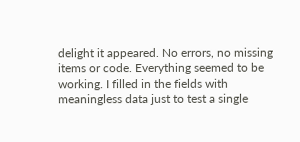delight it appeared. No errors, no missing items or code. Everything seemed to be working. I filled in the fields with meaningless data just to test a single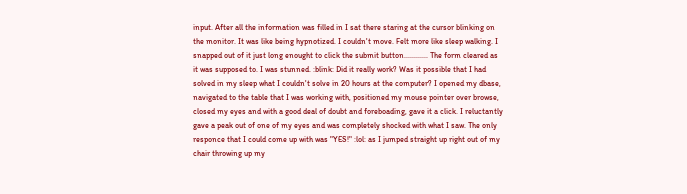input. After all the information was filled in I sat there staring at the cursor blinking on the monitor. It was like being hypnotized. I couldn't move. Felt more like sleep walking. I snapped out of it just long enought to click the submit button............ The form cleared as it was supposed to. I was stunned. :blink: Did it really work? Was it possible that I had solved in my sleep what I couldn't solve in 20 hours at the computer? I opened my dbase, navigated to the table that I was working with, positioned my mouse pointer over browse, closed my eyes and with a good deal of doubt and foreboading, gave it a click. I reluctantly gave a peak out of one of my eyes and was completely shocked with what I saw. The only responce that I could come up with was "YES!" :lol: as I jumped straight up right out of my chair throwing up my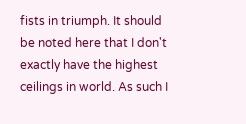fists in triumph. It should be noted here that I don't exactly have the highest ceilings in world. As such I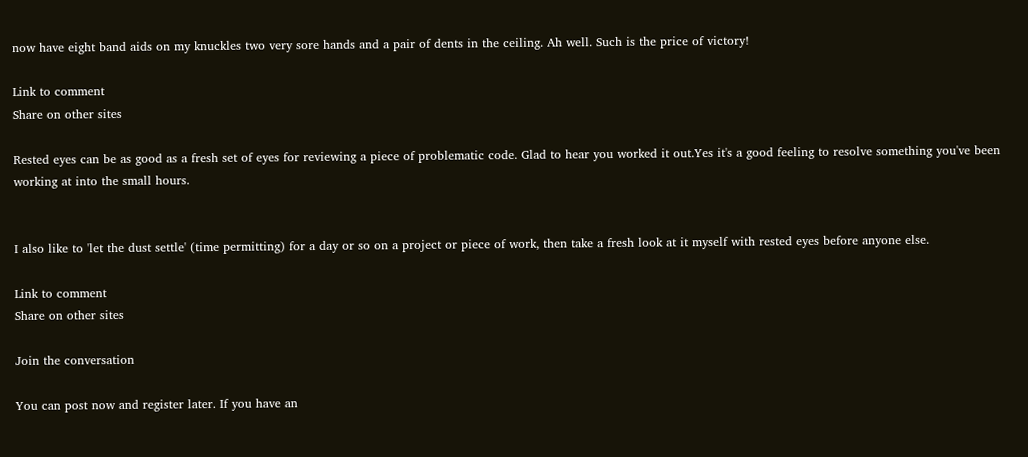now have eight band aids on my knuckles two very sore hands and a pair of dents in the ceiling. Ah well. Such is the price of victory!

Link to comment
Share on other sites

Rested eyes can be as good as a fresh set of eyes for reviewing a piece of problematic code. Glad to hear you worked it out.Yes it's a good feeling to resolve something you've been working at into the small hours.


I also like to 'let the dust settle' (time permitting) for a day or so on a project or piece of work, then take a fresh look at it myself with rested eyes before anyone else.

Link to comment
Share on other sites

Join the conversation

You can post now and register later. If you have an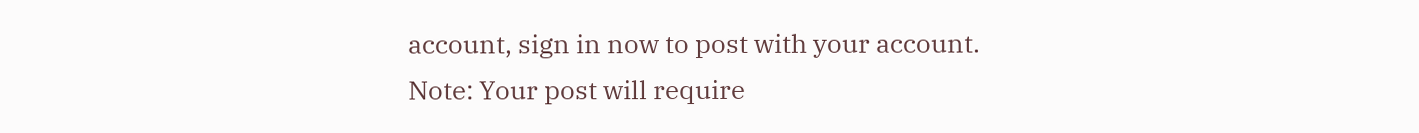account, sign in now to post with your account.
Note: Your post will require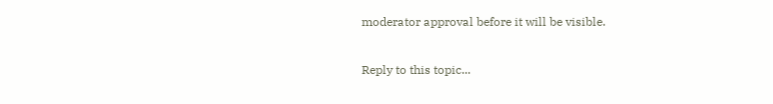moderator approval before it will be visible.

Reply to this topic...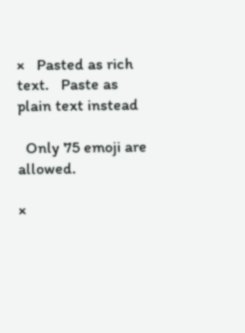×   Pasted as rich text.   Paste as plain text instead

  Only 75 emoji are allowed.

×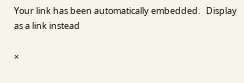Your link has been automatically embedded.   Display as a link instead

×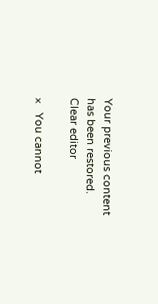Your previous content has been restored.   Clear editor

×   You cannot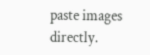paste images directly.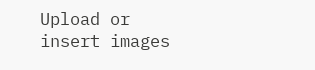Upload or insert images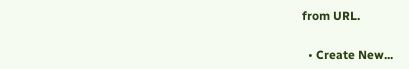from URL.


  • Create New...